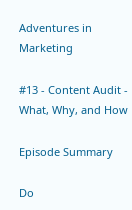Adventures in Marketing

#13 - Content Audit - What, Why, and How

Episode Summary

Do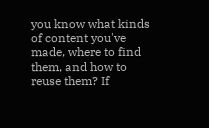you know what kinds of content you've made, where to find them, and how to reuse them? If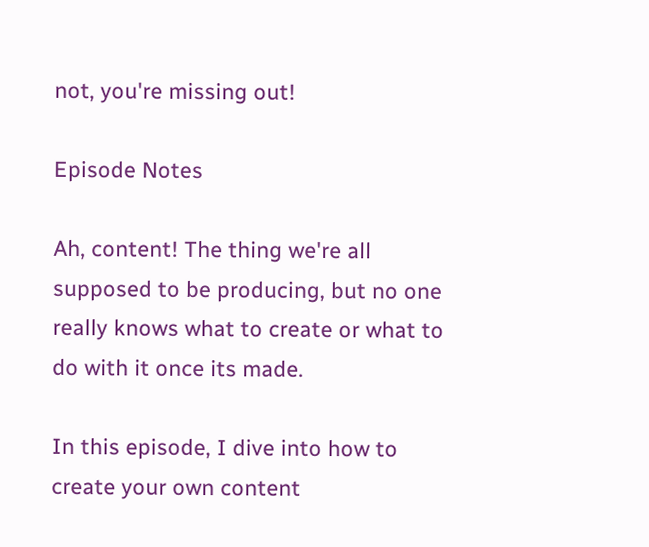not, you're missing out!

Episode Notes

Ah, content! The thing we're all supposed to be producing, but no one really knows what to create or what to do with it once its made.

In this episode, I dive into how to create your own content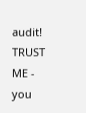audit! TRUST ME - you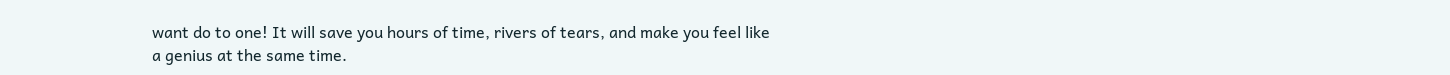want do to one! It will save you hours of time, rivers of tears, and make you feel like a genius at the same time.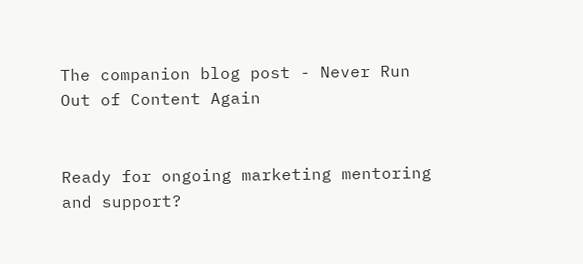The companion blog post - Never Run Out of Content Again


Ready for ongoing marketing mentoring and support?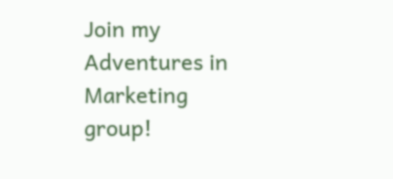Join my Adventures in Marketing group!